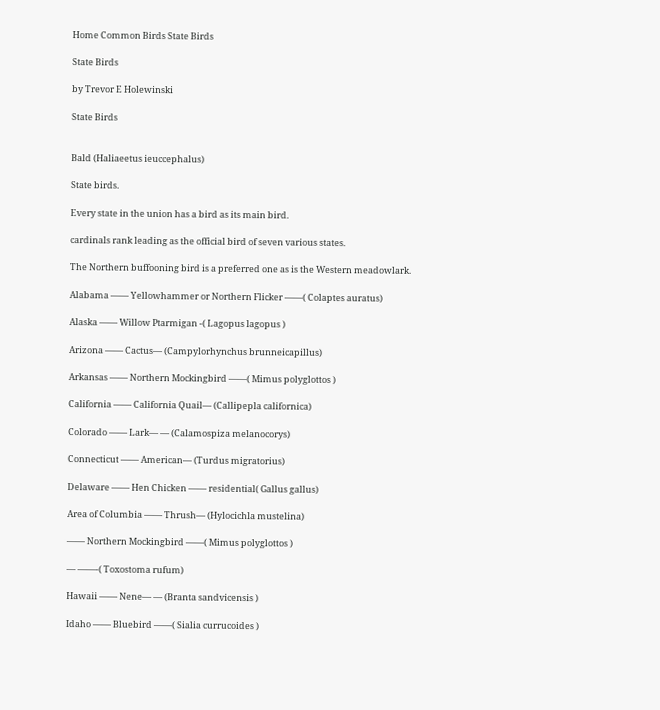Home Common Birds State Birds

State Birds

by Trevor E Holewinski

State Birds


Bald (Haliaeetus ieuccephalus)

State birds.

Every state in the union has a bird as its main bird.

cardinals rank leading as the official bird of seven various states.

The Northern buffooning bird is a preferred one as is the Western meadowlark.

Alabama —— Yellowhammer or Northern Flicker ——( Colaptes auratus)

Alaska —— Willow Ptarmigan -( Lagopus lagopus )

Arizona —— Cactus— (Campylorhynchus brunneicapillus)

Arkansas —— Northern Mockingbird ——( Mimus polyglottos )

California —— California Quail— (Callipepla californica)

Colorado —— Lark— — (Calamospiza melanocorys)

Connecticut —— American— (Turdus migratorius)

Delaware —— Hen Chicken —— residential( Gallus gallus)

Area of Columbia —— Thrush— (Hylocichla mustelina)

—— Northern Mockingbird ——( Mimus polyglottos )

— ——-( Toxostoma rufum)

Hawaii —— Nene— — (Branta sandvicensis )

Idaho —— Bluebird ——( Sialia currucoides )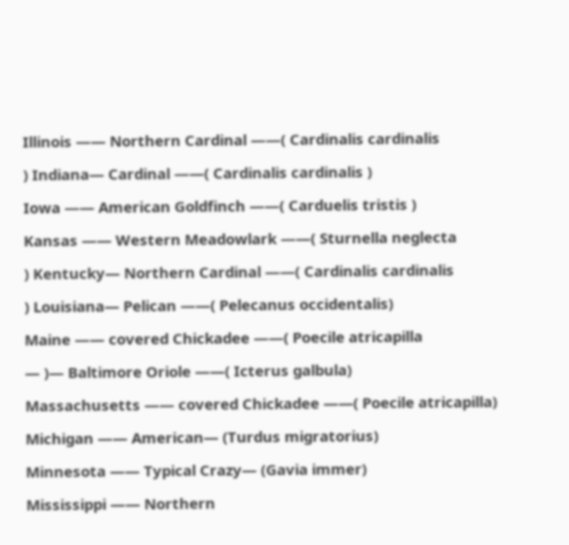Illinois —— Northern Cardinal ——( Cardinalis cardinalis

) Indiana— Cardinal ——( Cardinalis cardinalis )

Iowa —— American Goldfinch ——( Carduelis tristis )

Kansas —— Western Meadowlark ——( Sturnella neglecta

) Kentucky— Northern Cardinal ——( Cardinalis cardinalis

) Louisiana— Pelican ——( Pelecanus occidentalis)

Maine —— covered Chickadee ——( Poecile atricapilla

— )— Baltimore Oriole ——( Icterus galbula)

Massachusetts —— covered Chickadee ——( Poecile atricapilla)

Michigan —— American— (Turdus migratorius)

Minnesota —— Typical Crazy— (Gavia immer)

Mississippi —— Northern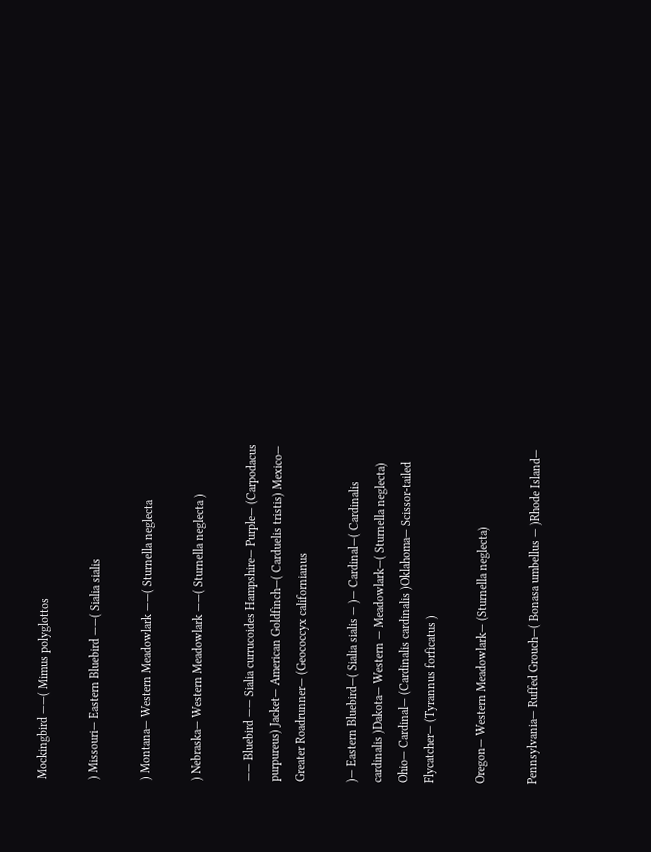Mockingbird ——( Mimus polyglottos

) Missouri— Eastern Bluebird ——( Sialia sialis

) Montana— Western Meadowlark ——( Sturnella neglecta

) Nebraska— Western Meadowlark ——( Sturnella neglecta )

—— Bluebird —— Sialia currucoides Hampshire— Purple— (Carpodacus purpureus) Jacket— American Goldfinch—( Carduelis tristis) Mexico— Greater Roadrunner— (Geococcyx californianus

)— Eastern Bluebird—( Sialia sialis — )— Cardinal—( Cardinalis cardinalis )Dakota— Western — Meadowlark—( Sturnella neglecta) Ohio— Cardinal— (Cardinalis cardinalis )Oklahoma— Scissor-tailed Flycatcher— (Tyrannus forficatus )

Oregon— Western Meadowlark— (Sturnella neglecta)

Pennsylvania— Ruffed Grouch—( Bonasa umbellus — )Rhode Island—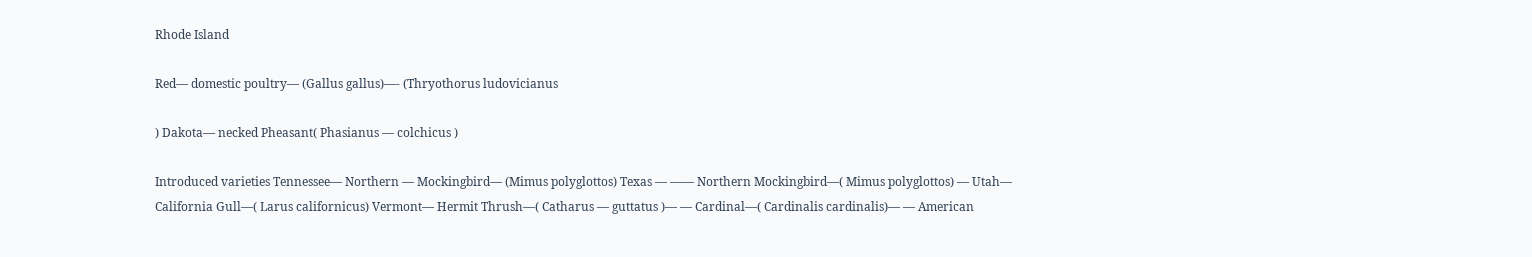Rhode Island

Red— domestic poultry— (Gallus gallus)—- (Thryothorus ludovicianus

) Dakota— necked Pheasant( Phasianus — colchicus )

Introduced varieties Tennessee— Northern — Mockingbird— (Mimus polyglottos) Texas — —— Northern Mockingbird—( Mimus polyglottos) — Utah— California Gull—( Larus californicus) Vermont— Hermit Thrush—( Catharus — guttatus )— — Cardinal—( Cardinalis cardinalis)— — American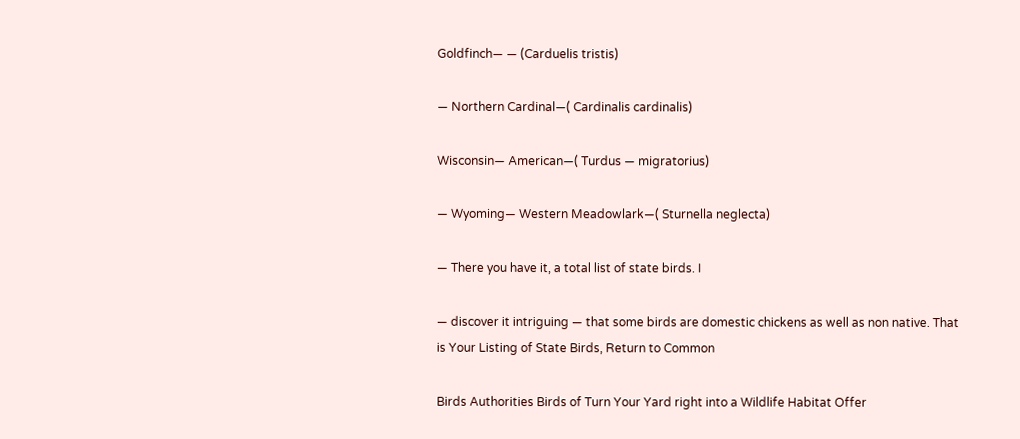Goldfinch— — (Carduelis tristis)

— Northern Cardinal—( Cardinalis cardinalis)

Wisconsin— American—( Turdus — migratorius)

— Wyoming— Western Meadowlark—( Sturnella neglecta)

— There you have it, a total list of state birds. I

— discover it intriguing — that some birds are domestic chickens as well as non native. That is Your Listing of State Birds, Return to Common

Birds Authorities Birds of Turn Your Yard right into a Wildlife Habitat Offer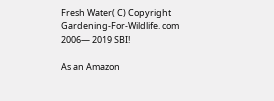Fresh Water( C) Copyright Gardening-For-Wildlife. com 2006— 2019 SBI!

As an Amazon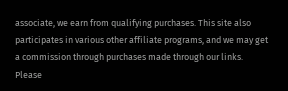associate, we earn from qualifying purchases. This site also participates in various other affiliate programs, and we may get a commission through purchases made through our links. Please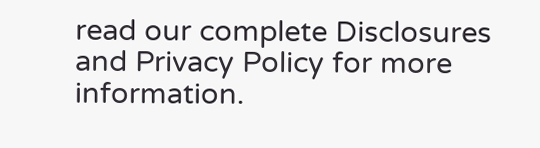read our complete Disclosures and Privacy Policy for more information.